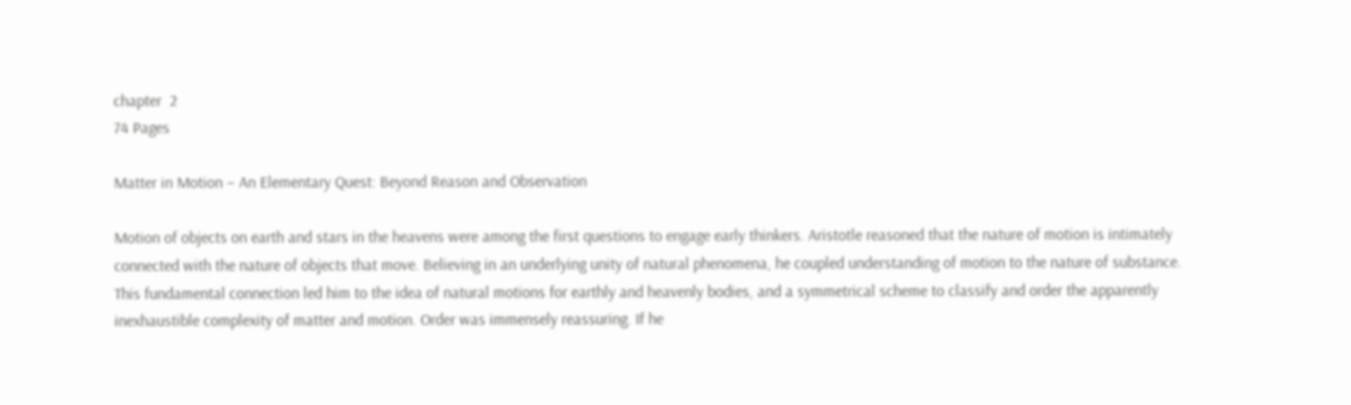chapter  2
74 Pages

Matter in Motion – An Elementary Quest: Beyond Reason and Observation

Motion of objects on earth and stars in the heavens were among the first questions to engage early thinkers. Aristotle reasoned that the nature of motion is intimately connected with the nature of objects that move. Believing in an underlying unity of natural phenomena, he coupled understanding of motion to the nature of substance. This fundamental connection led him to the idea of natural motions for earthly and heavenly bodies, and a symmetrical scheme to classify and order the apparently inexhaustible complexity of matter and motion. Order was immensely reassuring. If he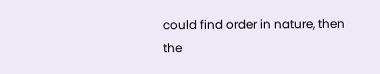could find order in nature, then the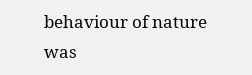behaviour of nature was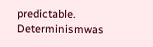predictable. Determinismwas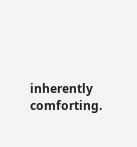inherently comforting.